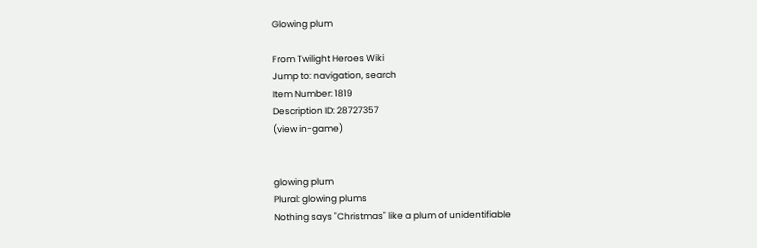Glowing plum

From Twilight Heroes Wiki
Jump to: navigation, search
Item Number: 1819
Description ID: 28727357
(view in-game)


glowing plum
Plural: glowing plums
Nothing says "Christmas" like a plum of unidentifiable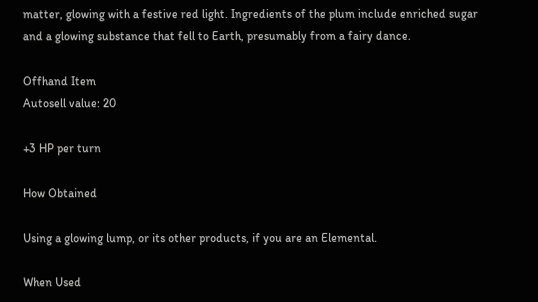matter, glowing with a festive red light. Ingredients of the plum include enriched sugar and a glowing substance that fell to Earth, presumably from a fairy dance.

Offhand Item
Autosell value: 20

+3 HP per turn

How Obtained

Using a glowing lump, or its other products, if you are an Elemental.

When Used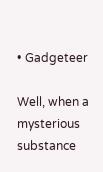• Gadgeteer

Well, when a mysterious substance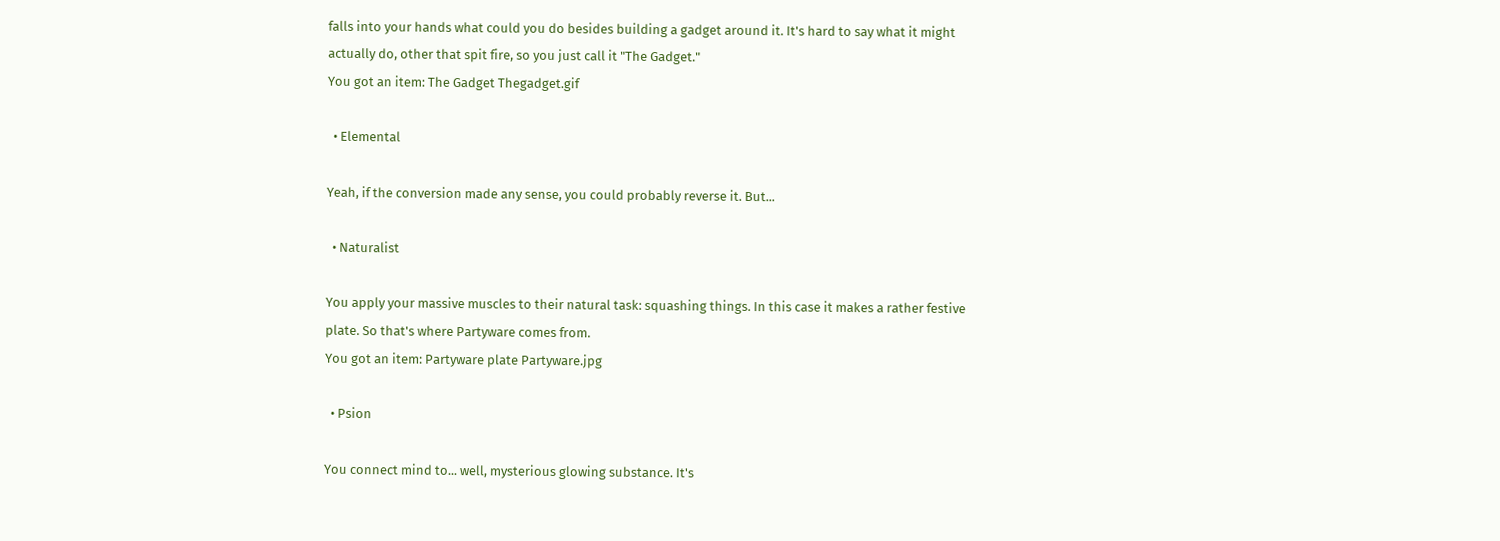falls into your hands what could you do besides building a gadget around it. It's hard to say what it might actually do, other that spit fire, so you just call it "The Gadget."
You got an item: The Gadget Thegadget.gif

  • Elemental

Yeah, if the conversion made any sense, you could probably reverse it. But...

  • Naturalist

You apply your massive muscles to their natural task: squashing things. In this case it makes a rather festive plate. So that's where Partyware comes from.
You got an item: Partyware plate Partyware.jpg

  • Psion

You connect mind to... well, mysterious glowing substance. It's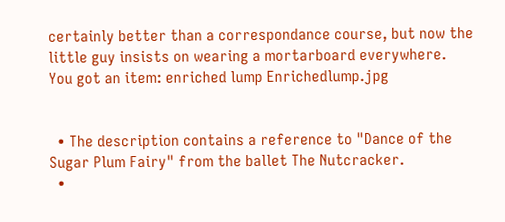certainly better than a correspondance course, but now the little guy insists on wearing a mortarboard everywhere.
You got an item: enriched lump Enrichedlump.jpg


  • The description contains a reference to "Dance of the Sugar Plum Fairy" from the ballet The Nutcracker.
  •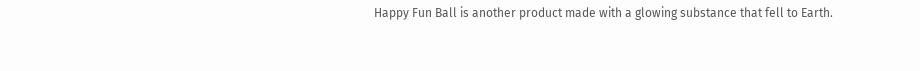Happy Fun Ball is another product made with a glowing substance that fell to Earth.